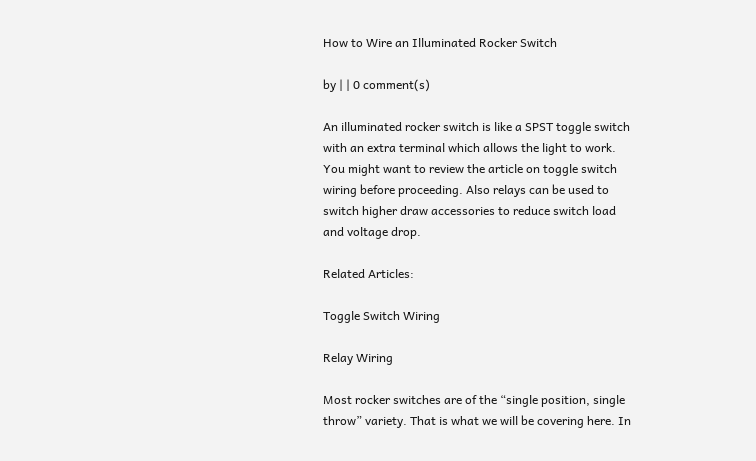How to Wire an Illuminated Rocker Switch

by | | 0 comment(s)

An illuminated rocker switch is like a SPST toggle switch with an extra terminal which allows the light to work. You might want to review the article on toggle switch wiring before proceeding. Also relays can be used to switch higher draw accessories to reduce switch load and voltage drop.

Related Articles:

Toggle Switch Wiring

Relay Wiring

Most rocker switches are of the “single position, single throw” variety. That is what we will be covering here. In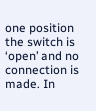one position the switch is ‘open’ and no connection is made. In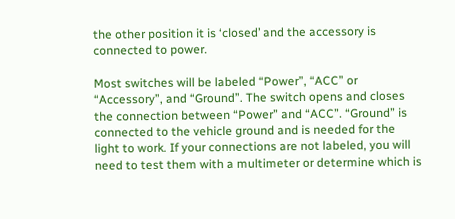the other position it is ‘closed’ and the accessory is connected to power.

Most switches will be labeled “Power”, “ACC” or “Accessory”, and “Ground”. The switch opens and closes the connection between “Power” and “ACC”. “Ground” is connected to the vehicle ground and is needed for the light to work. If your connections are not labeled, you will need to test them with a multimeter or determine which is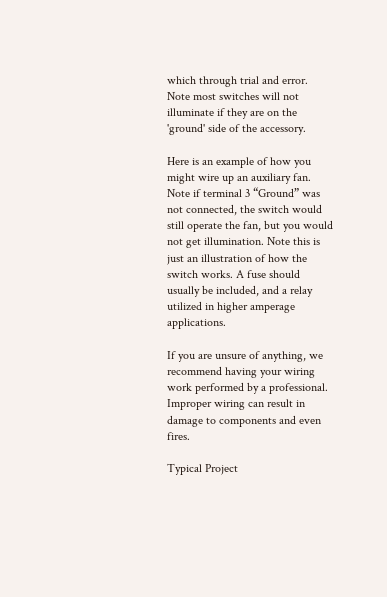which through trial and error. Note most switches will not illuminate if they are on the 'ground' side of the accessory.

Here is an example of how you might wire up an auxiliary fan. Note if terminal 3 “Ground” was not connected, the switch would still operate the fan, but you would not get illumination. Note this is just an illustration of how the switch works. A fuse should usually be included, and a relay utilized in higher amperage applications.

If you are unsure of anything, we recommend having your wiring work performed by a professional. Improper wiring can result in damage to components and even fires.

Typical Project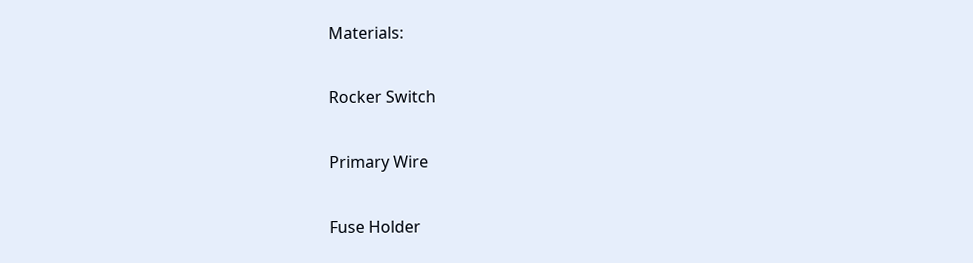Materials:

Rocker Switch

Primary Wire

Fuse Holder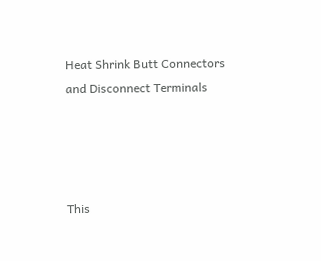Heat Shrink Butt Connectors and Disconnect Terminals




This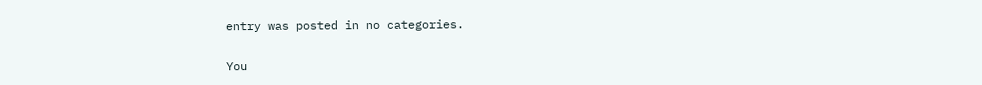entry was posted in no categories.

You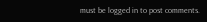must be logged in to post comments.